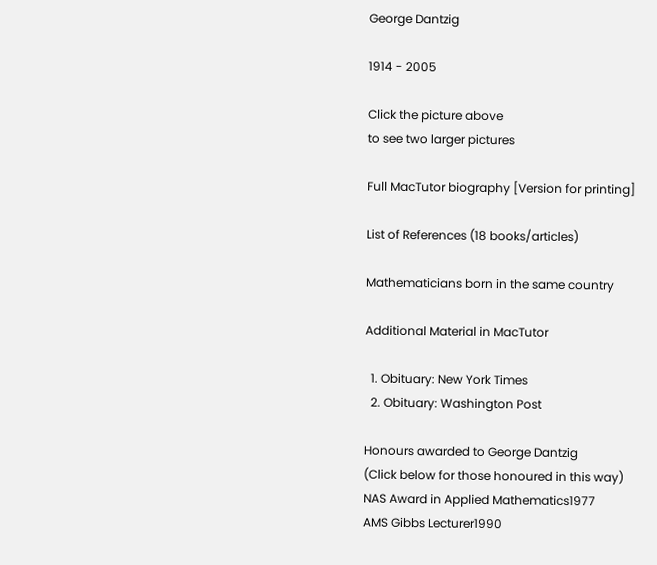George Dantzig

1914 - 2005

Click the picture above
to see two larger pictures

Full MacTutor biography [Version for printing]

List of References (18 books/articles)

Mathematicians born in the same country

Additional Material in MacTutor

  1. Obituary: New York Times
  2. Obituary: Washington Post

Honours awarded to George Dantzig
(Click below for those honoured in this way)
NAS Award in Applied Mathematics1977
AMS Gibbs Lecturer1990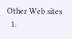Other Web sites
  1.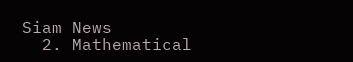Siam News
  2. Mathematical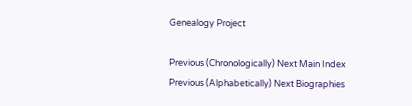Genealogy Project

Previous (Chronologically) Next Main Index
Previous (Alphabetically) Next Biographies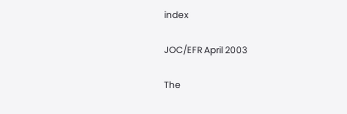index

JOC/EFR April 2003

The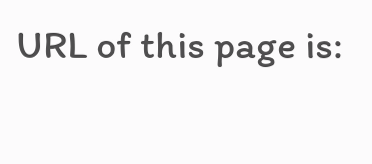URL of this page is: